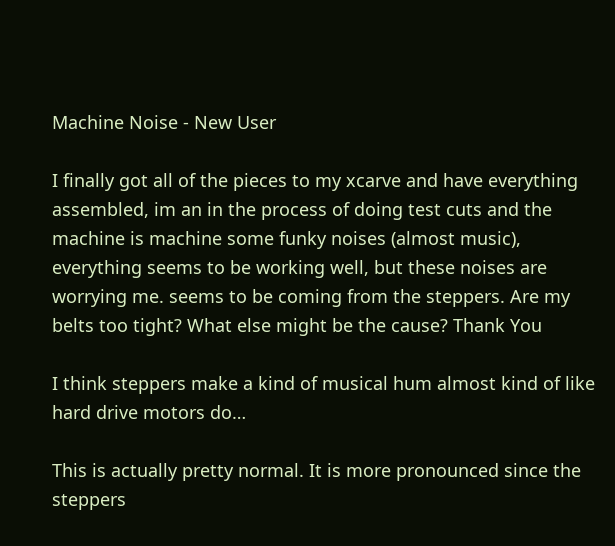Machine Noise - New User

I finally got all of the pieces to my xcarve and have everything assembled, im an in the process of doing test cuts and the machine is machine some funky noises (almost music), everything seems to be working well, but these noises are worrying me. seems to be coming from the steppers. Are my belts too tight? What else might be the cause? Thank You

I think steppers make a kind of musical hum almost kind of like hard drive motors do…

This is actually pretty normal. It is more pronounced since the steppers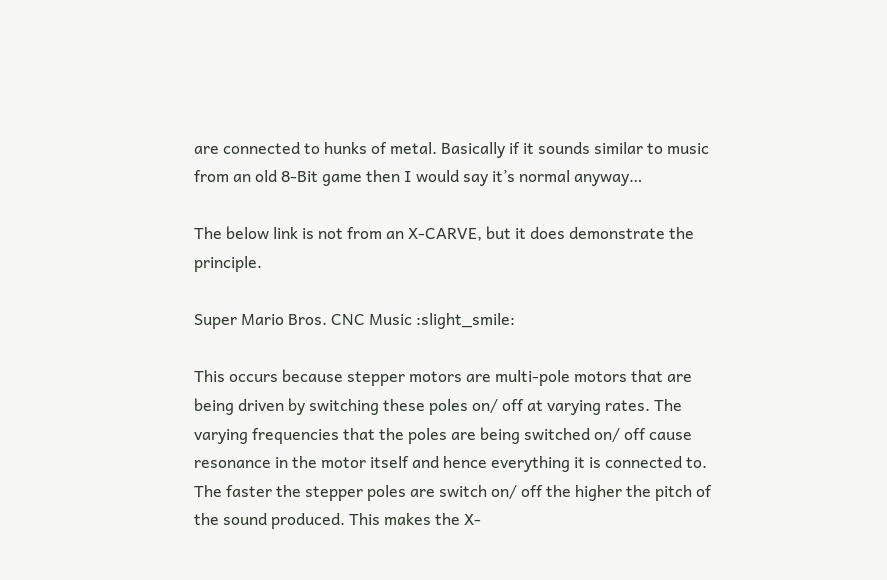are connected to hunks of metal. Basically if it sounds similar to music from an old 8-Bit game then I would say it’s normal anyway…

The below link is not from an X-CARVE, but it does demonstrate the principle.

Super Mario Bros. CNC Music :slight_smile:

This occurs because stepper motors are multi-pole motors that are being driven by switching these poles on/ off at varying rates. The varying frequencies that the poles are being switched on/ off cause resonance in the motor itself and hence everything it is connected to. The faster the stepper poles are switch on/ off the higher the pitch of the sound produced. This makes the X-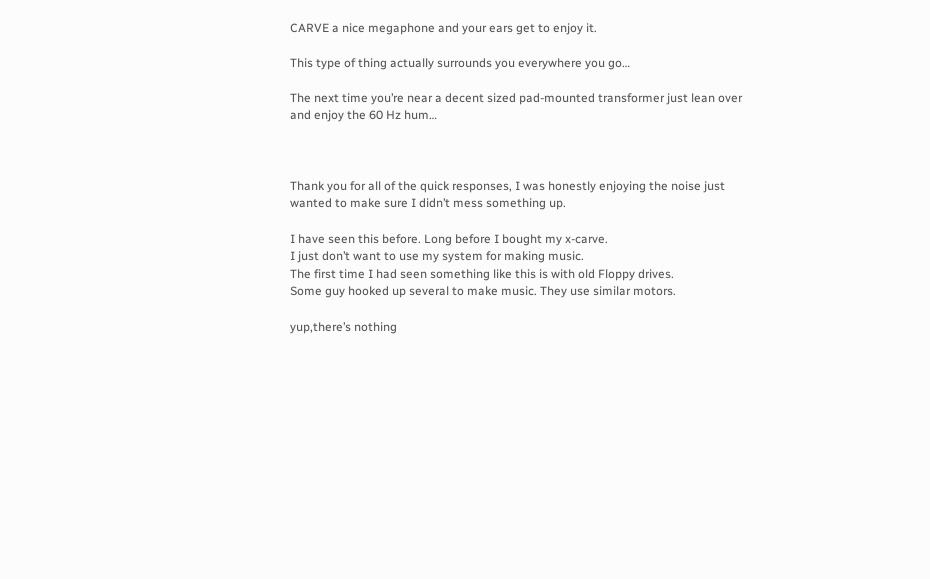CARVE a nice megaphone and your ears get to enjoy it.

This type of thing actually surrounds you everywhere you go…

The next time you’re near a decent sized pad-mounted transformer just lean over and enjoy the 60 Hz hum…



Thank you for all of the quick responses, I was honestly enjoying the noise just wanted to make sure I didn’t mess something up.

I have seen this before. Long before I bought my x-carve.
I just don’t want to use my system for making music.
The first time I had seen something like this is with old Floppy drives.
Some guy hooked up several to make music. They use similar motors.

yup,there’s nothing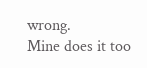wrong.
Mine does it too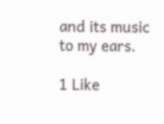and its music to my ears.

1 Like